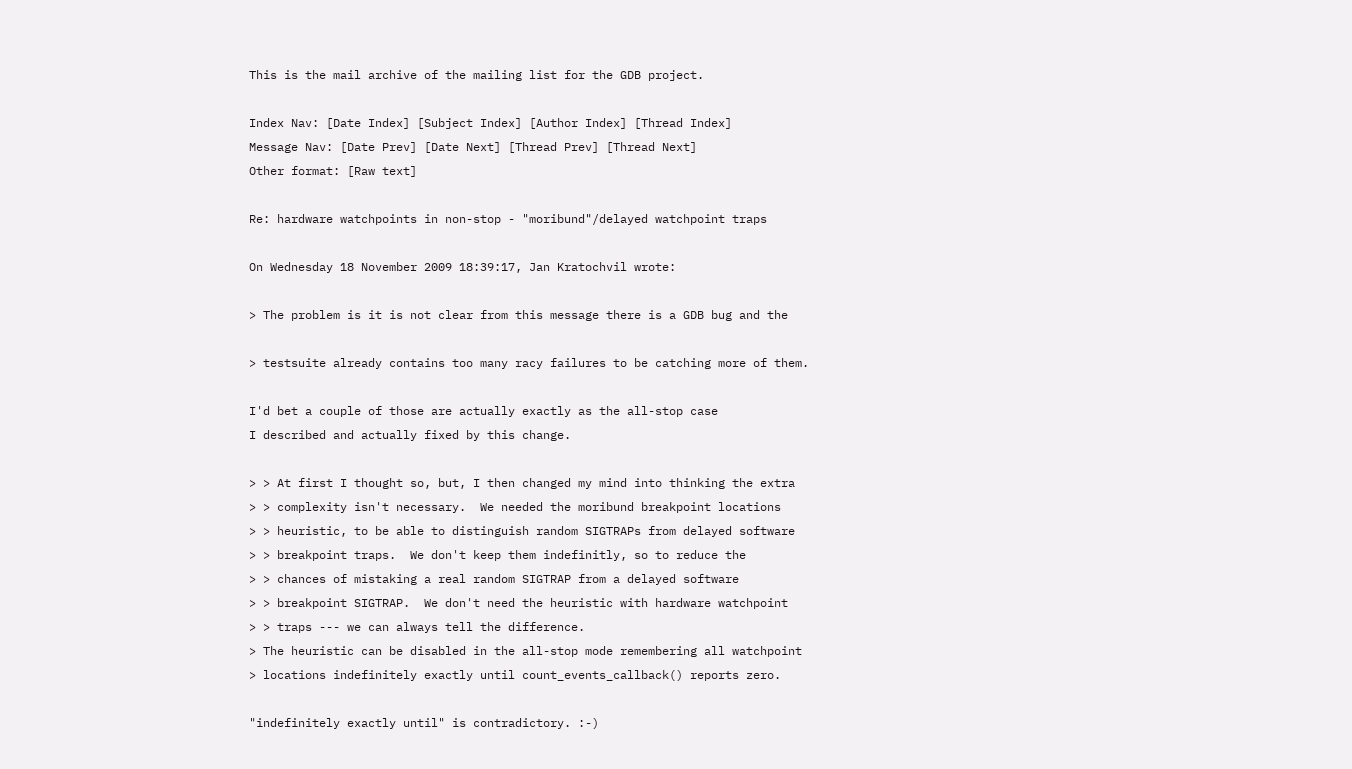This is the mail archive of the mailing list for the GDB project.

Index Nav: [Date Index] [Subject Index] [Author Index] [Thread Index]
Message Nav: [Date Prev] [Date Next] [Thread Prev] [Thread Next]
Other format: [Raw text]

Re: hardware watchpoints in non-stop - "moribund"/delayed watchpoint traps

On Wednesday 18 November 2009 18:39:17, Jan Kratochvil wrote:

> The problem is it is not clear from this message there is a GDB bug and the

> testsuite already contains too many racy failures to be catching more of them.

I'd bet a couple of those are actually exactly as the all-stop case
I described and actually fixed by this change.

> > At first I thought so, but, I then changed my mind into thinking the extra
> > complexity isn't necessary.  We needed the moribund breakpoint locations
> > heuristic, to be able to distinguish random SIGTRAPs from delayed software
> > breakpoint traps.  We don't keep them indefinitly, so to reduce the
> > chances of mistaking a real random SIGTRAP from a delayed software
> > breakpoint SIGTRAP.  We don't need the heuristic with hardware watchpoint
> > traps --- we can always tell the difference.
> The heuristic can be disabled in the all-stop mode remembering all watchpoint
> locations indefinitely exactly until count_events_callback() reports zero.

"indefinitely exactly until" is contradictory. :-)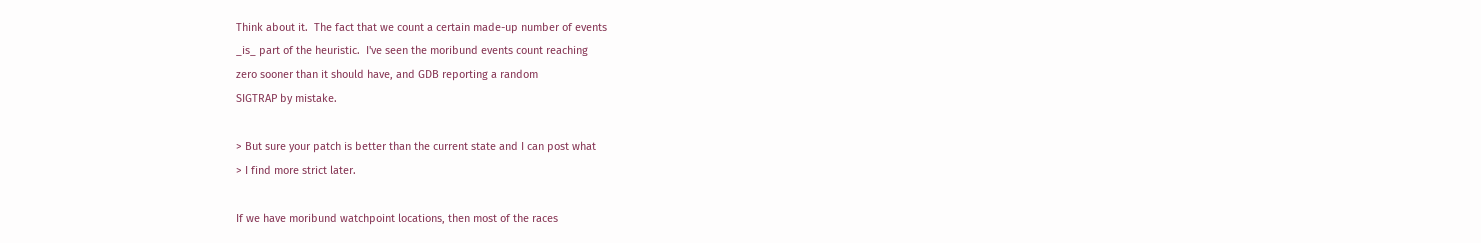Think about it.  The fact that we count a certain made-up number of events
_is_ part of the heuristic.  I've seen the moribund events count reaching
zero sooner than it should have, and GDB reporting a random
SIGTRAP by mistake.

> But sure your patch is better than the current state and I can post what
> I find more strict later.

If we have moribund watchpoint locations, then most of the races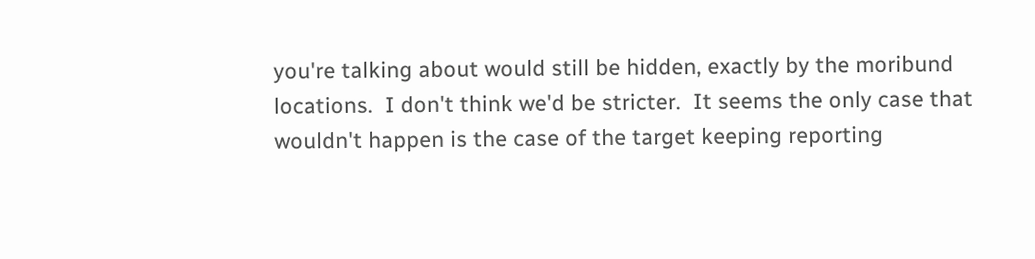you're talking about would still be hidden, exactly by the moribund
locations.  I don't think we'd be stricter.  It seems the only case that
wouldn't happen is the case of the target keeping reporting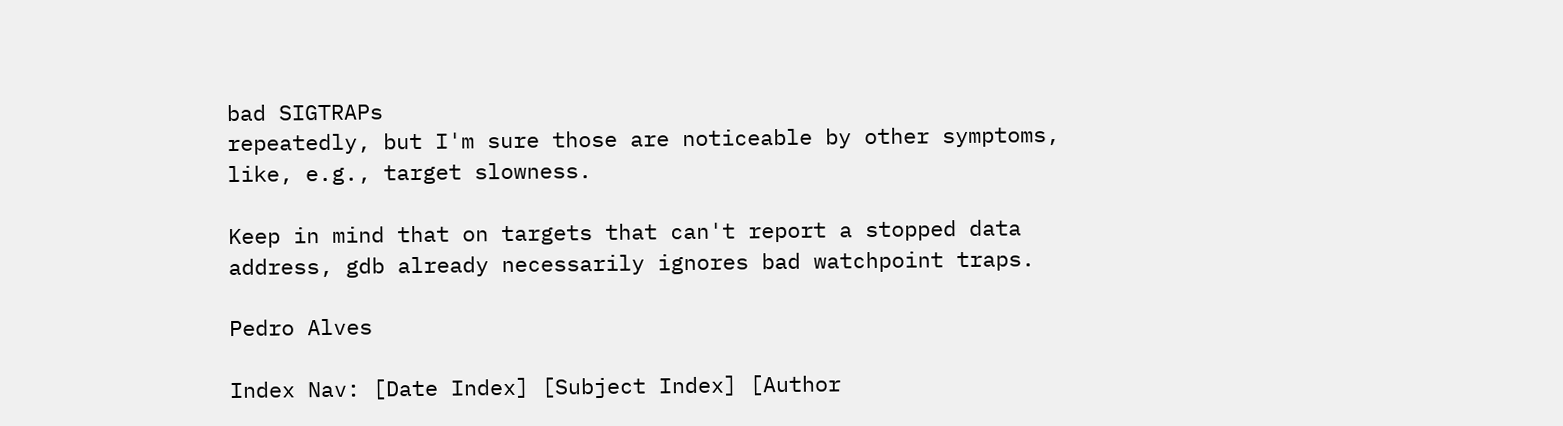bad SIGTRAPs
repeatedly, but I'm sure those are noticeable by other symptoms,
like, e.g., target slowness.

Keep in mind that on targets that can't report a stopped data
address, gdb already necessarily ignores bad watchpoint traps.

Pedro Alves

Index Nav: [Date Index] [Subject Index] [Author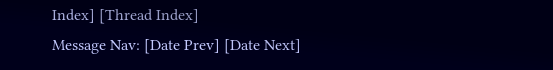Index] [Thread Index]
Message Nav: [Date Prev] [Date Next]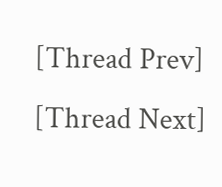[Thread Prev] [Thread Next]